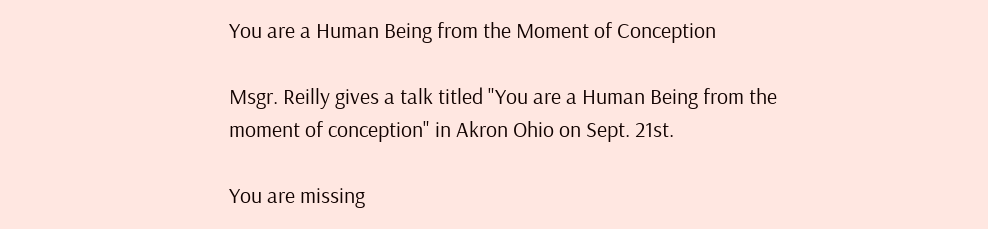You are a Human Being from the Moment of Conception

Msgr. Reilly gives a talk titled "You are a Human Being from the moment of conception" in Akron Ohio on Sept. 21st.

You are missing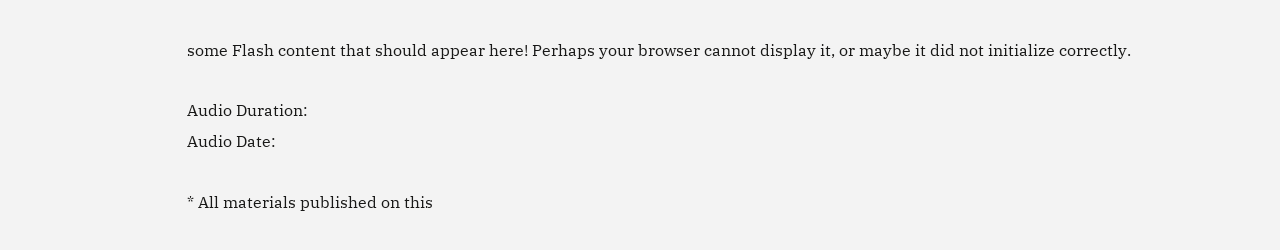some Flash content that should appear here! Perhaps your browser cannot display it, or maybe it did not initialize correctly.

Audio Duration:
Audio Date:

* All materials published on this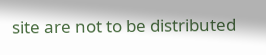site are not to be distributed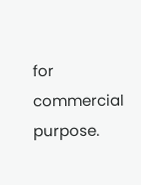for commercial purpose.